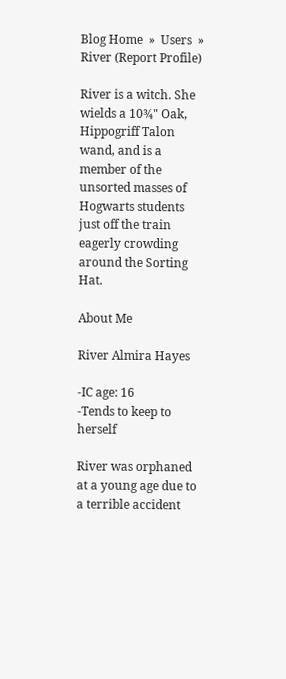Blog Home  »  Users  »  River (Report Profile)

River is a witch. She wields a 10¾" Oak, Hippogriff Talon wand, and is a member of the unsorted masses of Hogwarts students just off the train eagerly crowding around the Sorting Hat.

About Me

River Almira Hayes

-IC age: 16
-Tends to keep to herself

River was orphaned at a young age due to a terrible accident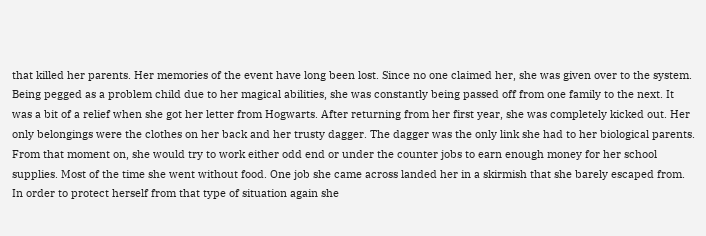that killed her parents. Her memories of the event have long been lost. Since no one claimed her, she was given over to the system. Being pegged as a problem child due to her magical abilities, she was constantly being passed off from one family to the next. It was a bit of a relief when she got her letter from Hogwarts. After returning from her first year, she was completely kicked out. Her only belongings were the clothes on her back and her trusty dagger. The dagger was the only link she had to her biological parents. From that moment on, she would try to work either odd end or under the counter jobs to earn enough money for her school supplies. Most of the time she went without food. One job she came across landed her in a skirmish that she barely escaped from. In order to protect herself from that type of situation again she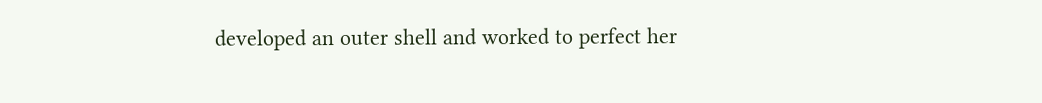developed an outer shell and worked to perfect her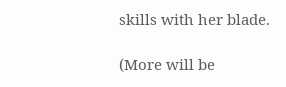skills with her blade.

(More will be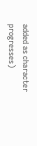added as character progresses)